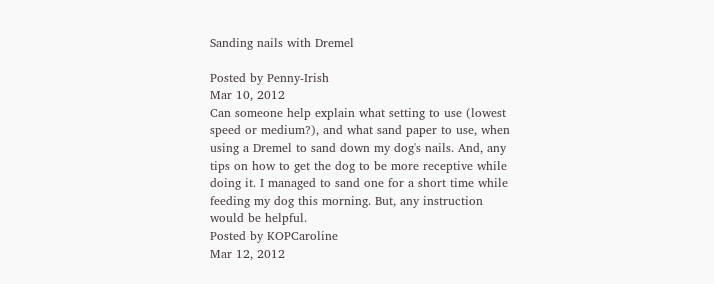Sanding nails with Dremel

Posted by Penny-Irish
Mar 10, 2012
Can someone help explain what setting to use (lowest speed or medium?), and what sand paper to use, when using a Dremel to sand down my dog's nails. And, any tips on how to get the dog to be more receptive while doing it. I managed to sand one for a short time while feeding my dog this morning. But, any instruction would be helpful.
Posted by KOPCaroline
Mar 12, 2012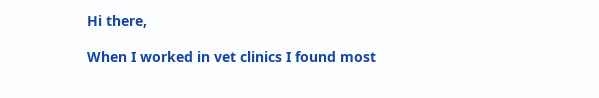Hi there,

When I worked in vet clinics I found most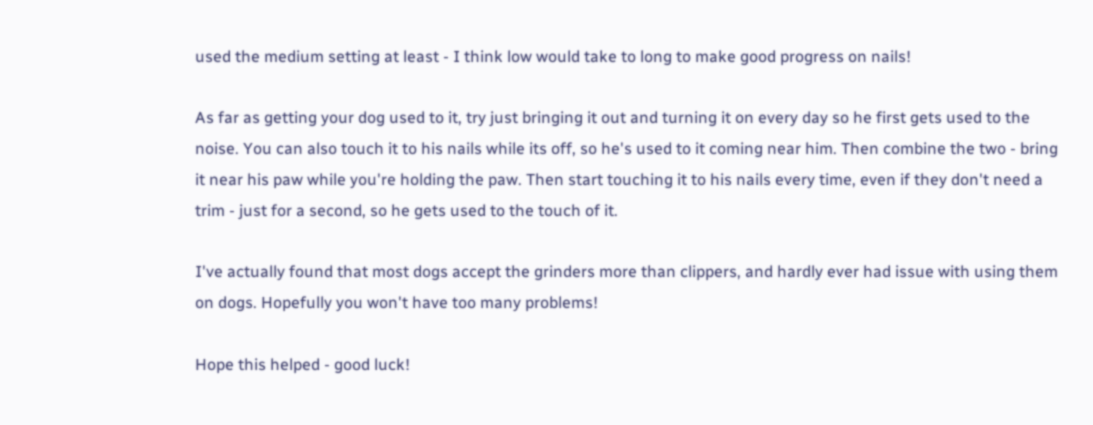used the medium setting at least - I think low would take to long to make good progress on nails!

As far as getting your dog used to it, try just bringing it out and turning it on every day so he first gets used to the noise. You can also touch it to his nails while its off, so he's used to it coming near him. Then combine the two - bring it near his paw while you're holding the paw. Then start touching it to his nails every time, even if they don't need a trim - just for a second, so he gets used to the touch of it.

I've actually found that most dogs accept the grinders more than clippers, and hardly ever had issue with using them on dogs. Hopefully you won't have too many problems!

Hope this helped - good luck!